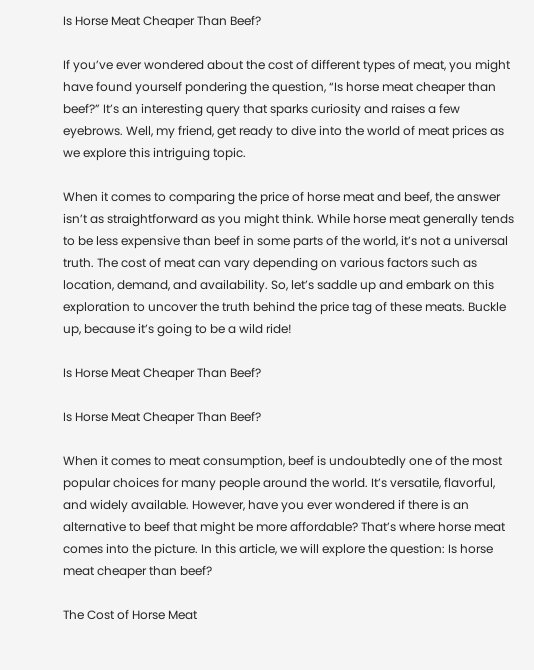Is Horse Meat Cheaper Than Beef?

If you’ve ever wondered about the cost of different types of meat, you might have found yourself pondering the question, “Is horse meat cheaper than beef?” It’s an interesting query that sparks curiosity and raises a few eyebrows. Well, my friend, get ready to dive into the world of meat prices as we explore this intriguing topic.

When it comes to comparing the price of horse meat and beef, the answer isn’t as straightforward as you might think. While horse meat generally tends to be less expensive than beef in some parts of the world, it’s not a universal truth. The cost of meat can vary depending on various factors such as location, demand, and availability. So, let’s saddle up and embark on this exploration to uncover the truth behind the price tag of these meats. Buckle up, because it’s going to be a wild ride!

Is Horse Meat Cheaper Than Beef?

Is Horse Meat Cheaper Than Beef?

When it comes to meat consumption, beef is undoubtedly one of the most popular choices for many people around the world. It’s versatile, flavorful, and widely available. However, have you ever wondered if there is an alternative to beef that might be more affordable? That’s where horse meat comes into the picture. In this article, we will explore the question: Is horse meat cheaper than beef?

The Cost of Horse Meat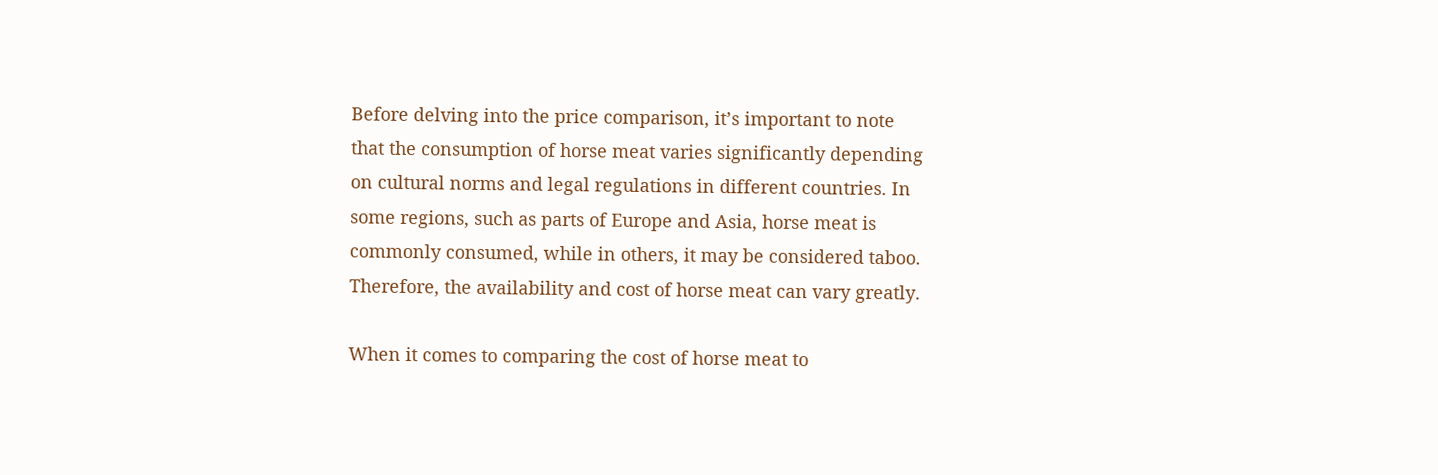Before delving into the price comparison, it’s important to note that the consumption of horse meat varies significantly depending on cultural norms and legal regulations in different countries. In some regions, such as parts of Europe and Asia, horse meat is commonly consumed, while in others, it may be considered taboo. Therefore, the availability and cost of horse meat can vary greatly.

When it comes to comparing the cost of horse meat to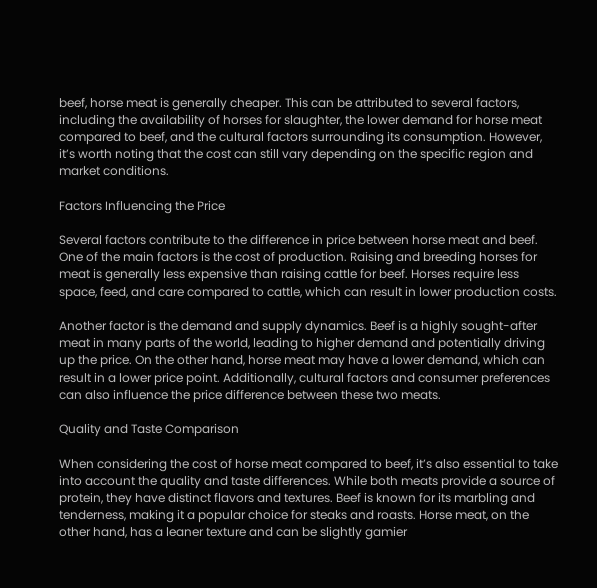beef, horse meat is generally cheaper. This can be attributed to several factors, including the availability of horses for slaughter, the lower demand for horse meat compared to beef, and the cultural factors surrounding its consumption. However, it’s worth noting that the cost can still vary depending on the specific region and market conditions.

Factors Influencing the Price

Several factors contribute to the difference in price between horse meat and beef. One of the main factors is the cost of production. Raising and breeding horses for meat is generally less expensive than raising cattle for beef. Horses require less space, feed, and care compared to cattle, which can result in lower production costs.

Another factor is the demand and supply dynamics. Beef is a highly sought-after meat in many parts of the world, leading to higher demand and potentially driving up the price. On the other hand, horse meat may have a lower demand, which can result in a lower price point. Additionally, cultural factors and consumer preferences can also influence the price difference between these two meats.

Quality and Taste Comparison

When considering the cost of horse meat compared to beef, it’s also essential to take into account the quality and taste differences. While both meats provide a source of protein, they have distinct flavors and textures. Beef is known for its marbling and tenderness, making it a popular choice for steaks and roasts. Horse meat, on the other hand, has a leaner texture and can be slightly gamier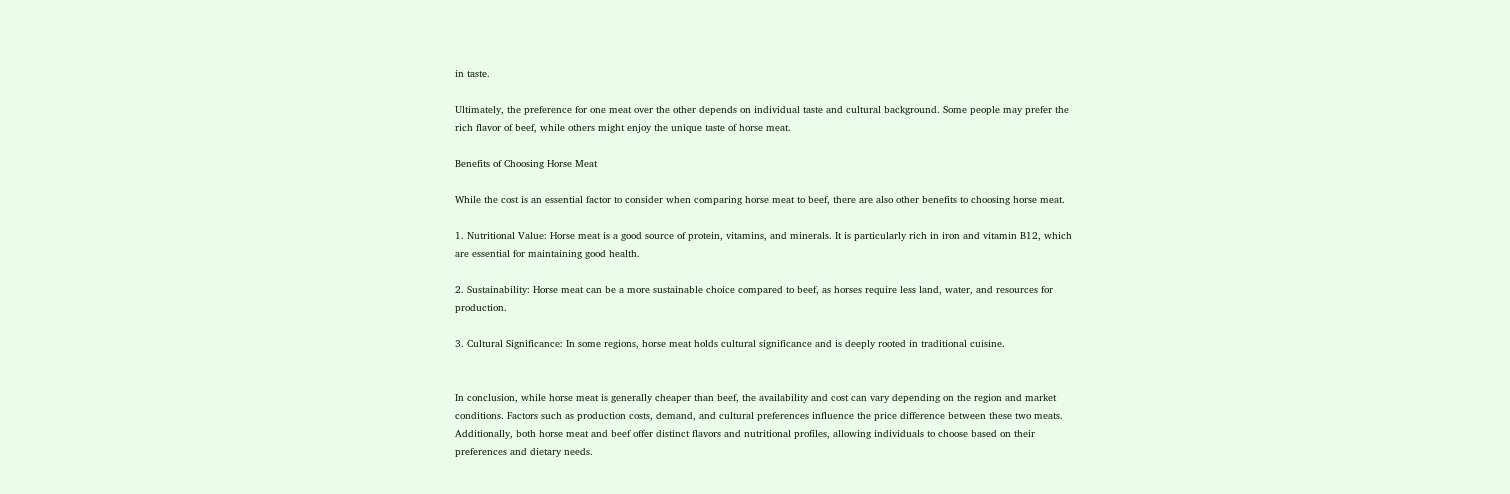in taste.

Ultimately, the preference for one meat over the other depends on individual taste and cultural background. Some people may prefer the rich flavor of beef, while others might enjoy the unique taste of horse meat.

Benefits of Choosing Horse Meat

While the cost is an essential factor to consider when comparing horse meat to beef, there are also other benefits to choosing horse meat.

1. Nutritional Value: Horse meat is a good source of protein, vitamins, and minerals. It is particularly rich in iron and vitamin B12, which are essential for maintaining good health.

2. Sustainability: Horse meat can be a more sustainable choice compared to beef, as horses require less land, water, and resources for production.

3. Cultural Significance: In some regions, horse meat holds cultural significance and is deeply rooted in traditional cuisine.


In conclusion, while horse meat is generally cheaper than beef, the availability and cost can vary depending on the region and market conditions. Factors such as production costs, demand, and cultural preferences influence the price difference between these two meats. Additionally, both horse meat and beef offer distinct flavors and nutritional profiles, allowing individuals to choose based on their preferences and dietary needs.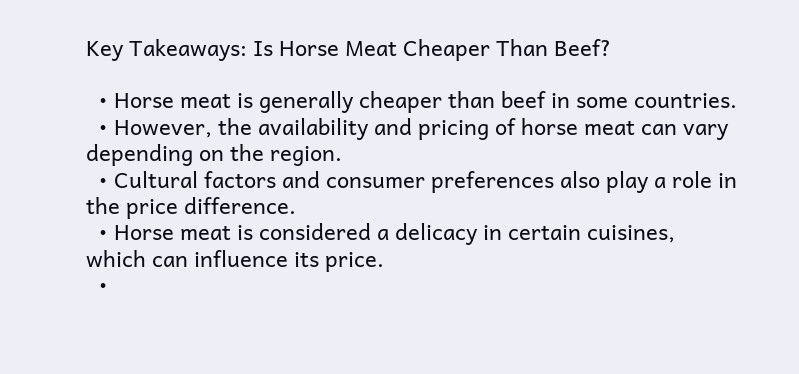Key Takeaways: Is Horse Meat Cheaper Than Beef?

  • Horse meat is generally cheaper than beef in some countries.
  • However, the availability and pricing of horse meat can vary depending on the region.
  • Cultural factors and consumer preferences also play a role in the price difference.
  • Horse meat is considered a delicacy in certain cuisines, which can influence its price.
  •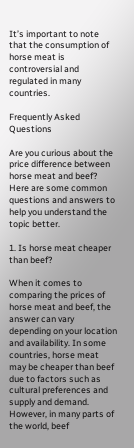It’s important to note that the consumption of horse meat is controversial and regulated in many countries.

Frequently Asked Questions

Are you curious about the price difference between horse meat and beef? Here are some common questions and answers to help you understand the topic better.

1. Is horse meat cheaper than beef?

When it comes to comparing the prices of horse meat and beef, the answer can vary depending on your location and availability. In some countries, horse meat may be cheaper than beef due to factors such as cultural preferences and supply and demand. However, in many parts of the world, beef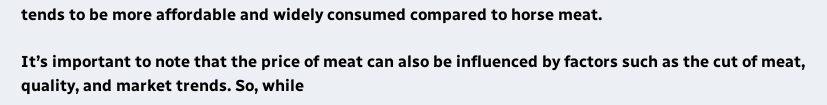tends to be more affordable and widely consumed compared to horse meat.

It’s important to note that the price of meat can also be influenced by factors such as the cut of meat, quality, and market trends. So, while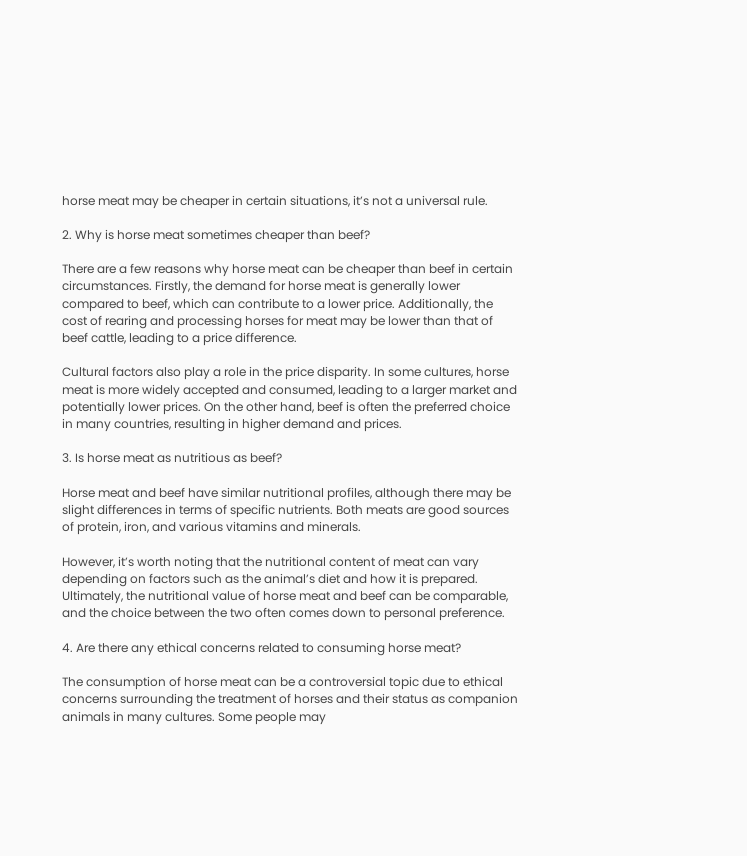horse meat may be cheaper in certain situations, it’s not a universal rule.

2. Why is horse meat sometimes cheaper than beef?

There are a few reasons why horse meat can be cheaper than beef in certain circumstances. Firstly, the demand for horse meat is generally lower compared to beef, which can contribute to a lower price. Additionally, the cost of rearing and processing horses for meat may be lower than that of beef cattle, leading to a price difference.

Cultural factors also play a role in the price disparity. In some cultures, horse meat is more widely accepted and consumed, leading to a larger market and potentially lower prices. On the other hand, beef is often the preferred choice in many countries, resulting in higher demand and prices.

3. Is horse meat as nutritious as beef?

Horse meat and beef have similar nutritional profiles, although there may be slight differences in terms of specific nutrients. Both meats are good sources of protein, iron, and various vitamins and minerals.

However, it’s worth noting that the nutritional content of meat can vary depending on factors such as the animal’s diet and how it is prepared. Ultimately, the nutritional value of horse meat and beef can be comparable, and the choice between the two often comes down to personal preference.

4. Are there any ethical concerns related to consuming horse meat?

The consumption of horse meat can be a controversial topic due to ethical concerns surrounding the treatment of horses and their status as companion animals in many cultures. Some people may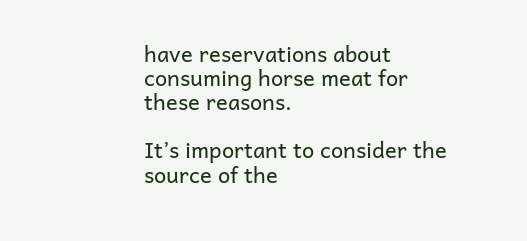have reservations about consuming horse meat for these reasons.

It’s important to consider the source of the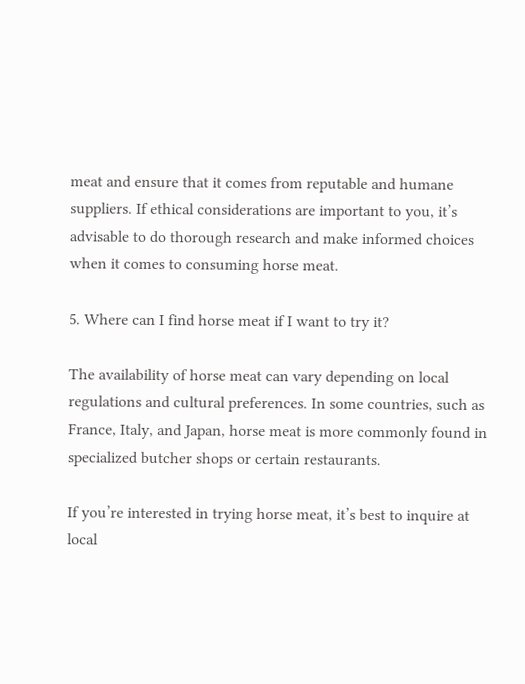meat and ensure that it comes from reputable and humane suppliers. If ethical considerations are important to you, it’s advisable to do thorough research and make informed choices when it comes to consuming horse meat.

5. Where can I find horse meat if I want to try it?

The availability of horse meat can vary depending on local regulations and cultural preferences. In some countries, such as France, Italy, and Japan, horse meat is more commonly found in specialized butcher shops or certain restaurants.

If you’re interested in trying horse meat, it’s best to inquire at local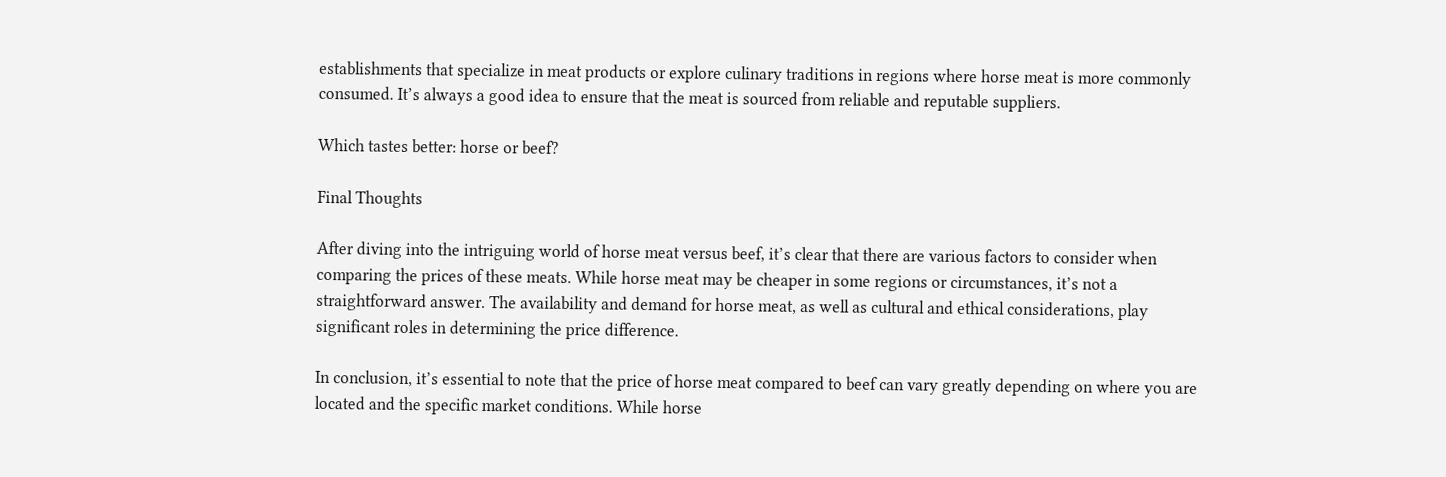establishments that specialize in meat products or explore culinary traditions in regions where horse meat is more commonly consumed. It’s always a good idea to ensure that the meat is sourced from reliable and reputable suppliers.

Which tastes better: horse or beef?

Final Thoughts

After diving into the intriguing world of horse meat versus beef, it’s clear that there are various factors to consider when comparing the prices of these meats. While horse meat may be cheaper in some regions or circumstances, it’s not a straightforward answer. The availability and demand for horse meat, as well as cultural and ethical considerations, play significant roles in determining the price difference.

In conclusion, it’s essential to note that the price of horse meat compared to beef can vary greatly depending on where you are located and the specific market conditions. While horse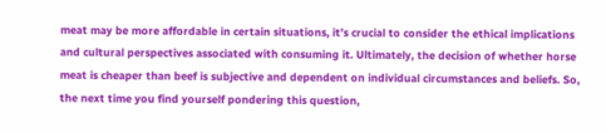meat may be more affordable in certain situations, it’s crucial to consider the ethical implications and cultural perspectives associated with consuming it. Ultimately, the decision of whether horse meat is cheaper than beef is subjective and dependent on individual circumstances and beliefs. So, the next time you find yourself pondering this question,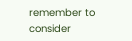remember to consider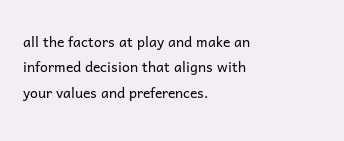all the factors at play and make an informed decision that aligns with your values and preferences.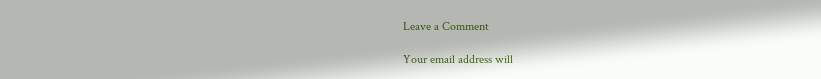Leave a Comment

Your email address will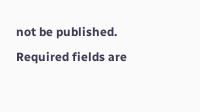not be published. Required fields are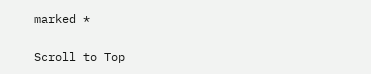marked *

Scroll to Top